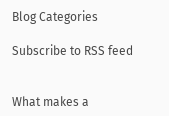Blog Categories

Subscribe to RSS feed


What makes a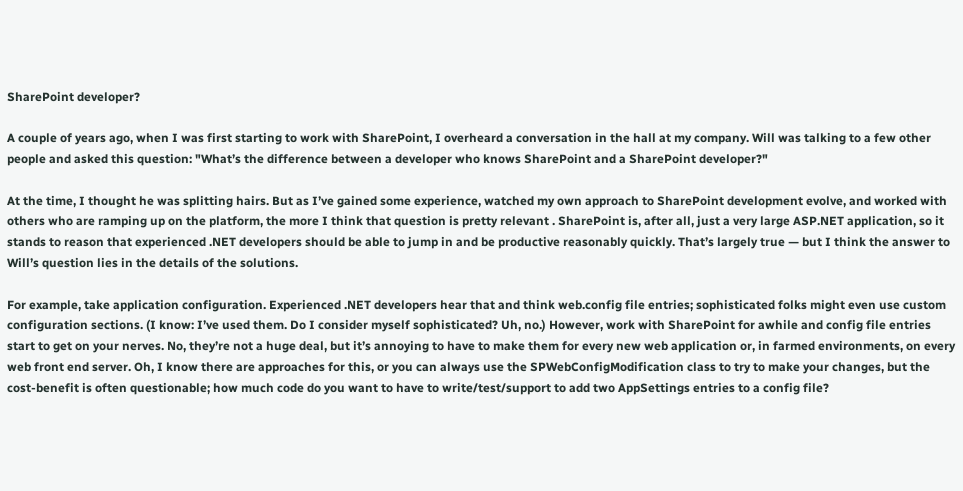SharePoint developer?

A couple of years ago, when I was first starting to work with SharePoint, I overheard a conversation in the hall at my company. Will was talking to a few other people and asked this question: "What’s the difference between a developer who knows SharePoint and a SharePoint developer?"

At the time, I thought he was splitting hairs. But as I’ve gained some experience, watched my own approach to SharePoint development evolve, and worked with others who are ramping up on the platform, the more I think that question is pretty relevant . SharePoint is, after all, just a very large ASP.NET application, so it stands to reason that experienced .NET developers should be able to jump in and be productive reasonably quickly. That’s largely true — but I think the answer to Will’s question lies in the details of the solutions.

For example, take application configuration. Experienced .NET developers hear that and think web.config file entries; sophisticated folks might even use custom configuration sections. (I know: I’ve used them. Do I consider myself sophisticated? Uh, no.) However, work with SharePoint for awhile and config file entries start to get on your nerves. No, they’re not a huge deal, but it’s annoying to have to make them for every new web application or, in farmed environments, on every web front end server. Oh, I know there are approaches for this, or you can always use the SPWebConfigModification class to try to make your changes, but the cost-benefit is often questionable; how much code do you want to have to write/test/support to add two AppSettings entries to a config file?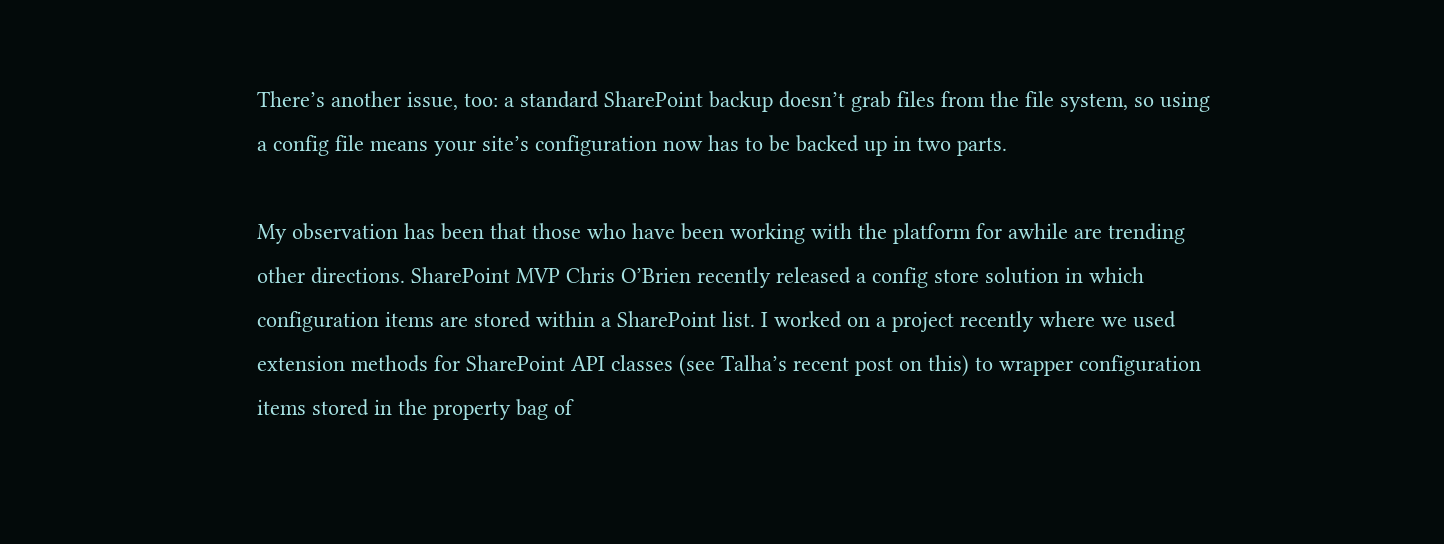There’s another issue, too: a standard SharePoint backup doesn’t grab files from the file system, so using a config file means your site’s configuration now has to be backed up in two parts.

My observation has been that those who have been working with the platform for awhile are trending other directions. SharePoint MVP Chris O’Brien recently released a config store solution in which configuration items are stored within a SharePoint list. I worked on a project recently where we used extension methods for SharePoint API classes (see Talha’s recent post on this) to wrapper configuration items stored in the property bag of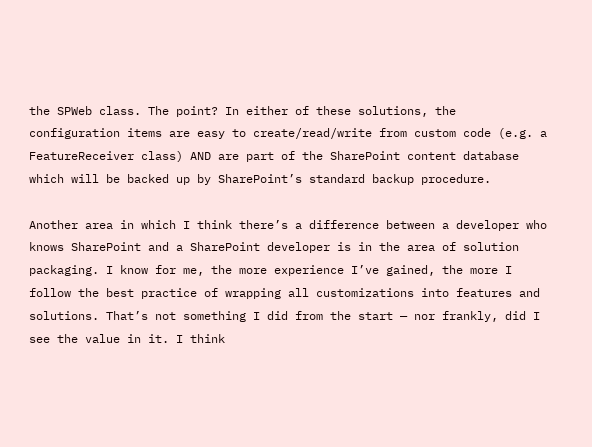the SPWeb class. The point? In either of these solutions, the configuration items are easy to create/read/write from custom code (e.g. a FeatureReceiver class) AND are part of the SharePoint content database which will be backed up by SharePoint’s standard backup procedure.

Another area in which I think there’s a difference between a developer who knows SharePoint and a SharePoint developer is in the area of solution packaging. I know for me, the more experience I’ve gained, the more I follow the best practice of wrapping all customizations into features and solutions. That’s not something I did from the start — nor frankly, did I see the value in it. I think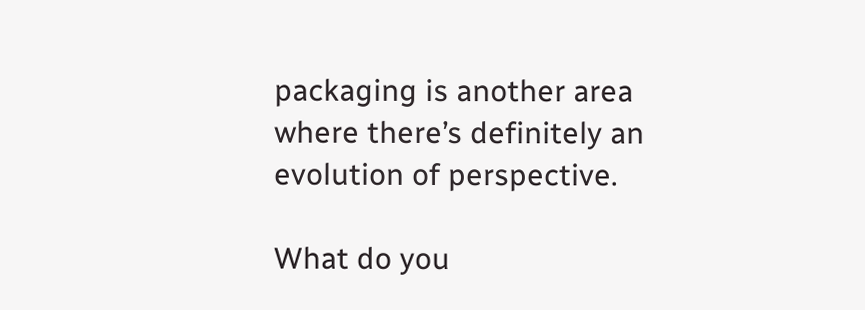packaging is another area where there’s definitely an evolution of perspective.

What do you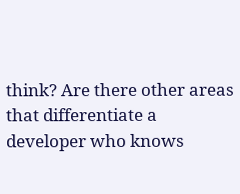think? Are there other areas that differentiate a developer who knows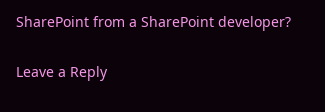SharePoint from a SharePoint developer?

Leave a Reply